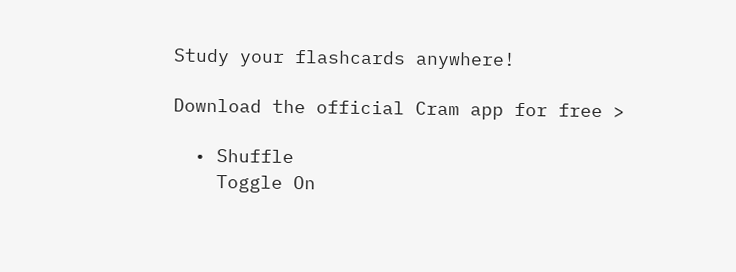Study your flashcards anywhere!

Download the official Cram app for free >

  • Shuffle
    Toggle On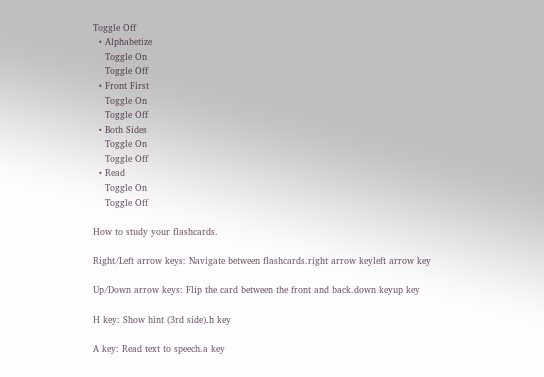Toggle Off
  • Alphabetize
    Toggle On
    Toggle Off
  • Front First
    Toggle On
    Toggle Off
  • Both Sides
    Toggle On
    Toggle Off
  • Read
    Toggle On
    Toggle Off

How to study your flashcards.

Right/Left arrow keys: Navigate between flashcards.right arrow keyleft arrow key

Up/Down arrow keys: Flip the card between the front and back.down keyup key

H key: Show hint (3rd side).h key

A key: Read text to speech.a key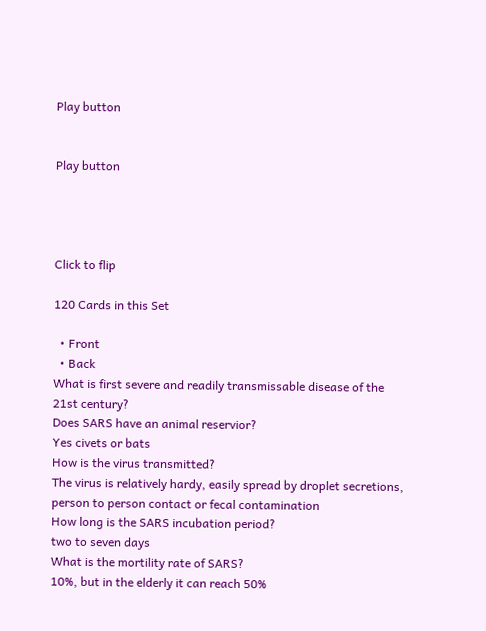Play button


Play button




Click to flip

120 Cards in this Set

  • Front
  • Back
What is first severe and readily transmissable disease of the 21st century?
Does SARS have an animal reservior?
Yes civets or bats
How is the virus transmitted?
The virus is relatively hardy, easily spread by droplet secretions, person to person contact or fecal contamination
How long is the SARS incubation period?
two to seven days
What is the mortility rate of SARS?
10%, but in the elderly it can reach 50%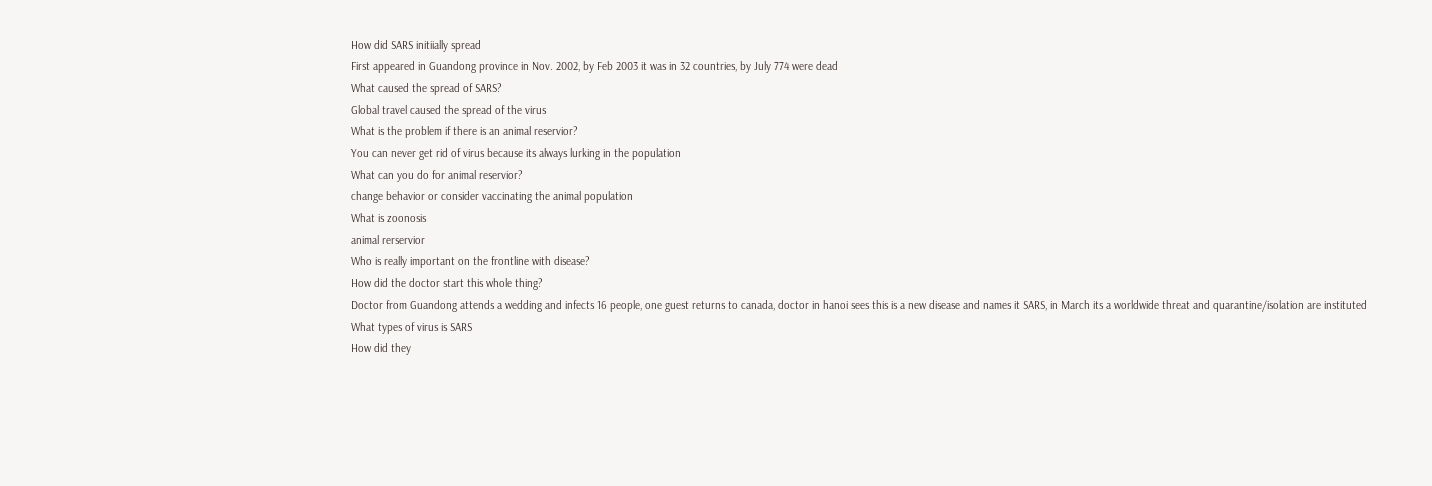How did SARS initiially spread
First appeared in Guandong province in Nov. 2002, by Feb 2003 it was in 32 countries, by July 774 were dead
What caused the spread of SARS?
Global travel caused the spread of the virus
What is the problem if there is an animal reservior?
You can never get rid of virus because its always lurking in the population
What can you do for animal reservior?
change behavior or consider vaccinating the animal population
What is zoonosis
animal rerservior
Who is really important on the frontline with disease?
How did the doctor start this whole thing?
Doctor from Guandong attends a wedding and infects 16 people, one guest returns to canada, doctor in hanoi sees this is a new disease and names it SARS, in March its a worldwide threat and quarantine/isolation are instituted
What types of virus is SARS
How did they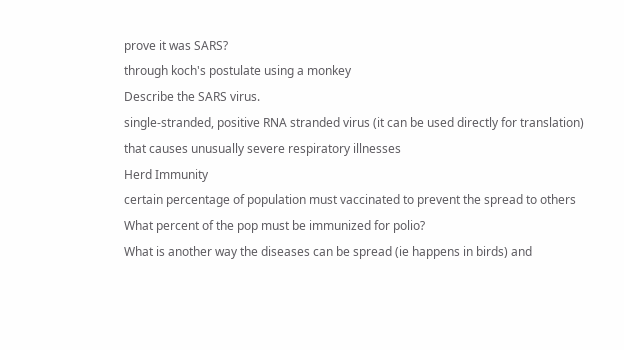prove it was SARS?
through koch's postulate using a monkey
Describe the SARS virus.
single-stranded, positive RNA stranded virus (it can be used directly for translation) that causes unusually severe respiratory illnesses
Herd Immunity
certain percentage of population must vaccinated to prevent the spread to others
What percent of the pop must be immunized for polio?
What is another way the diseases can be spread (ie happens in birds) and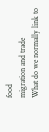food
migration and trade
What do we normally link to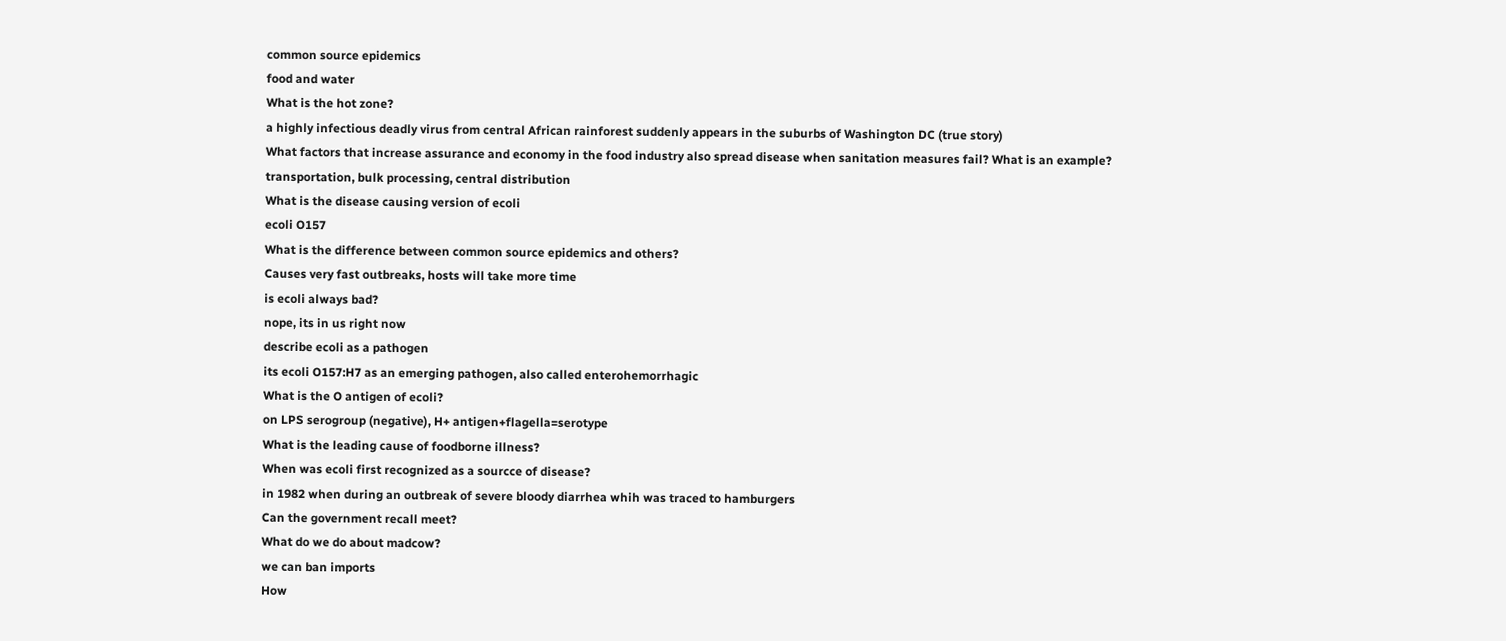common source epidemics
food and water
What is the hot zone?
a highly infectious deadly virus from central African rainforest suddenly appears in the suburbs of Washington DC (true story)
What factors that increase assurance and economy in the food industry also spread disease when sanitation measures fail? What is an example?
transportation, bulk processing, central distribution
What is the disease causing version of ecoli
ecoli O157
What is the difference between common source epidemics and others?
Causes very fast outbreaks, hosts will take more time
is ecoli always bad?
nope, its in us right now
describe ecoli as a pathogen
its ecoli O157:H7 as an emerging pathogen, also called enterohemorrhagic
What is the O antigen of ecoli?
on LPS serogroup (negative), H+ antigen+flagella=serotype
What is the leading cause of foodborne illness?
When was ecoli first recognized as a sourcce of disease?
in 1982 when during an outbreak of severe bloody diarrhea whih was traced to hamburgers
Can the government recall meet?
What do we do about madcow?
we can ban imports
How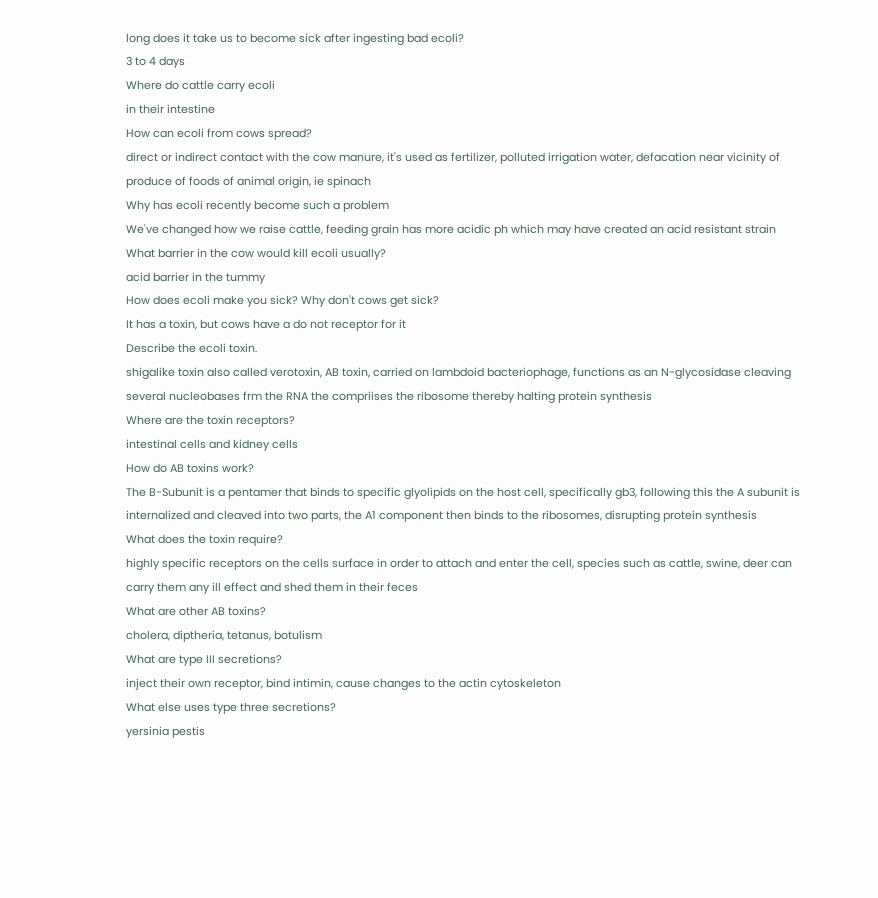long does it take us to become sick after ingesting bad ecoli?
3 to 4 days
Where do cattle carry ecoli
in their intestine
How can ecoli from cows spread?
direct or indirect contact with the cow manure, it's used as fertilizer, polluted irrigation water, defacation near vicinity of produce of foods of animal origin, ie spinach
Why has ecoli recently become such a problem
We've changed how we raise cattle, feeding grain has more acidic ph which may have created an acid resistant strain
What barrier in the cow would kill ecoli usually?
acid barrier in the tummy
How does ecoli make you sick? Why don't cows get sick?
It has a toxin, but cows have a do not receptor for it
Describe the ecoli toxin.
shigalike toxin also called verotoxin, AB toxin, carried on lambdoid bacteriophage, functions as an N-glycosidase cleaving several nucleobases frm the RNA the compriises the ribosome thereby halting protein synthesis
Where are the toxin receptors?
intestinal cells and kidney cells
How do AB toxins work?
The B-Subunit is a pentamer that binds to specific glyolipids on the host cell, specifically gb3, following this the A subunit is internalized and cleaved into two parts, the A1 component then binds to the ribosomes, disrupting protein synthesis
What does the toxin require?
highly specific receptors on the cells surface in order to attach and enter the cell, species such as cattle, swine, deer can carry them any ill effect and shed them in their feces
What are other AB toxins?
cholera, diptheria, tetanus, botulism
What are type III secretions?
inject their own receptor, bind intimin, cause changes to the actin cytoskeleton
What else uses type three secretions?
yersinia pestis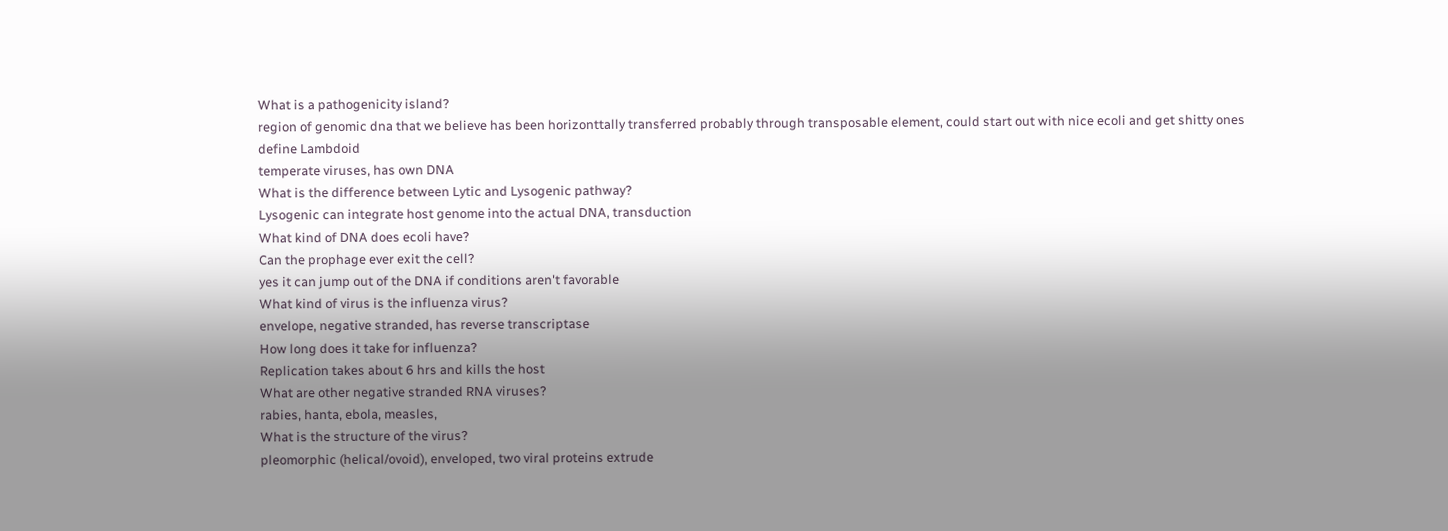What is a pathogenicity island?
region of genomic dna that we believe has been horizonttally transferred probably through transposable element, could start out with nice ecoli and get shitty ones
define Lambdoid
temperate viruses, has own DNA
What is the difference between Lytic and Lysogenic pathway?
Lysogenic can integrate host genome into the actual DNA, transduction
What kind of DNA does ecoli have?
Can the prophage ever exit the cell?
yes it can jump out of the DNA if conditions aren't favorable
What kind of virus is the influenza virus?
envelope, negative stranded, has reverse transcriptase
How long does it take for influenza?
Replication takes about 6 hrs and kills the host
What are other negative stranded RNA viruses?
rabies, hanta, ebola, measles,
What is the structure of the virus?
pleomorphic (helical/ovoid), enveloped, two viral proteins extrude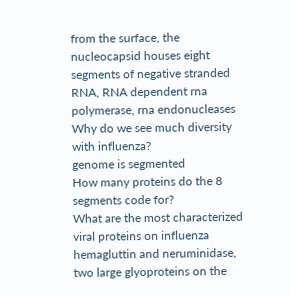from the surface, the nucleocapsid houses eight segments of negative stranded RNA, RNA dependent rna polymerase, rna endonucleases
Why do we see much diversity with influenza?
genome is segmented
How many proteins do the 8 segments code for?
What are the most characterized viral proteins on influenza
hemagluttin and neruminidase, two large glyoproteins on the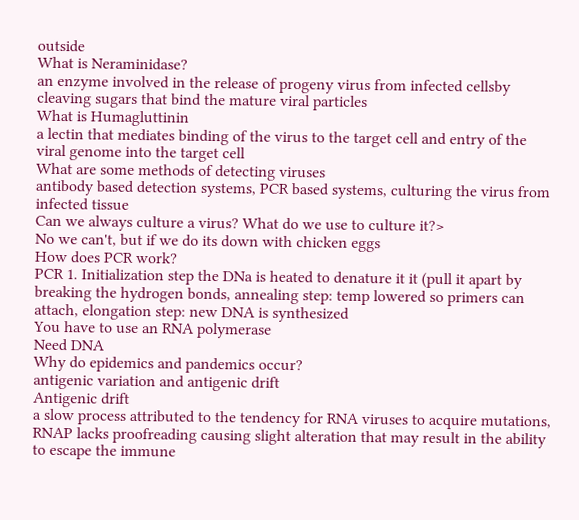outside
What is Neraminidase?
an enzyme involved in the release of progeny virus from infected cellsby cleaving sugars that bind the mature viral particles
What is Humagluttinin
a lectin that mediates binding of the virus to the target cell and entry of the viral genome into the target cell
What are some methods of detecting viruses
antibody based detection systems, PCR based systems, culturing the virus from infected tissue
Can we always culture a virus? What do we use to culture it?>
No we can't, but if we do its down with chicken eggs
How does PCR work?
PCR 1. Initialization step the DNa is heated to denature it it (pull it apart by breaking the hydrogen bonds, annealing step: temp lowered so primers can attach, elongation step: new DNA is synthesized
You have to use an RNA polymerase
Need DNA
Why do epidemics and pandemics occur?
antigenic variation and antigenic drift
Antigenic drift
a slow process attributed to the tendency for RNA viruses to acquire mutations, RNAP lacks proofreading causing slight alteration that may result in the ability to escape the immune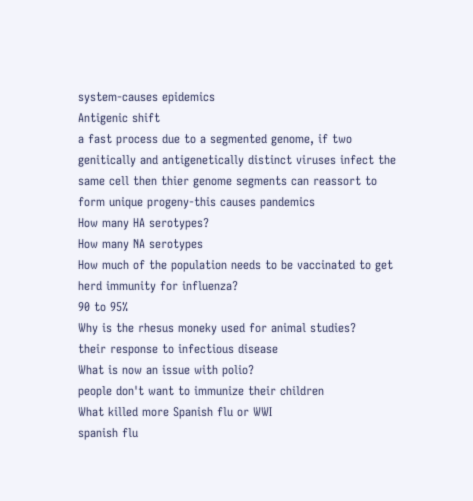system-causes epidemics
Antigenic shift
a fast process due to a segmented genome, if two genitically and antigenetically distinct viruses infect the same cell then thier genome segments can reassort to form unique progeny-this causes pandemics
How many HA serotypes?
How many NA serotypes
How much of the population needs to be vaccinated to get herd immunity for influenza?
90 to 95%
Why is the rhesus moneky used for animal studies?
their response to infectious disease
What is now an issue with polio?
people don't want to immunize their children
What killed more Spanish flu or WWI
spanish flu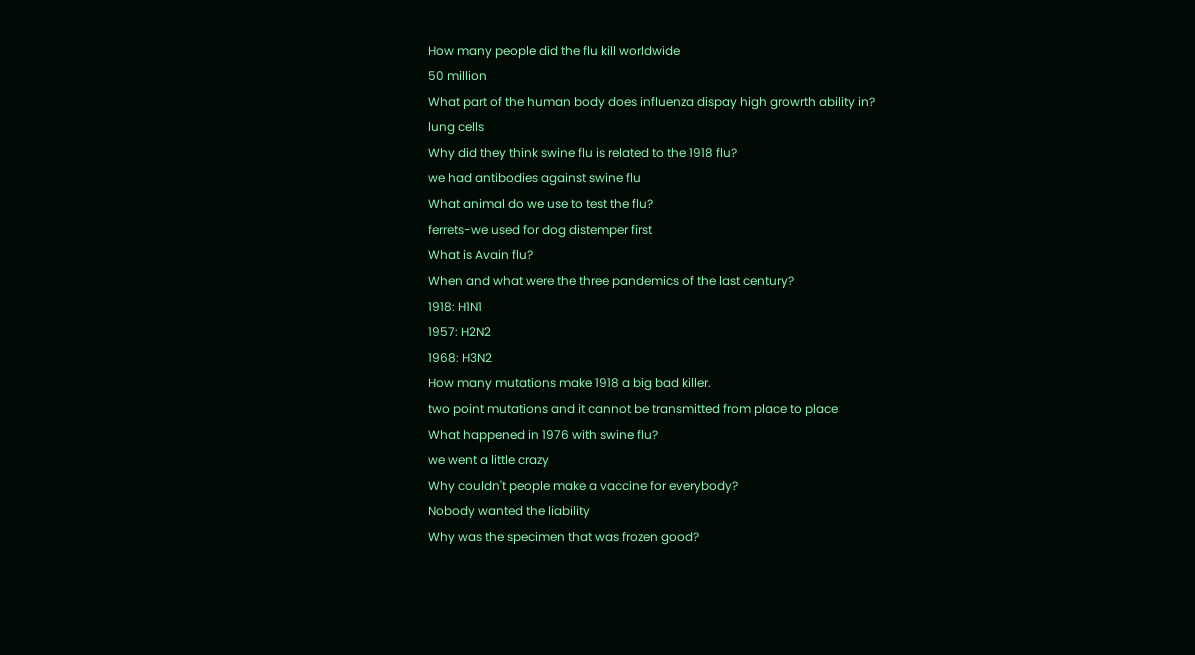How many people did the flu kill worldwide
50 million
What part of the human body does influenza dispay high growrth ability in?
lung cells
Why did they think swine flu is related to the 1918 flu?
we had antibodies against swine flu
What animal do we use to test the flu?
ferrets-we used for dog distemper first
What is Avain flu?
When and what were the three pandemics of the last century?
1918: H1N1
1957: H2N2
1968: H3N2
How many mutations make 1918 a big bad killer.
two point mutations and it cannot be transmitted from place to place
What happened in 1976 with swine flu?
we went a little crazy
Why couldn't people make a vaccine for everybody?
Nobody wanted the liability
Why was the specimen that was frozen good?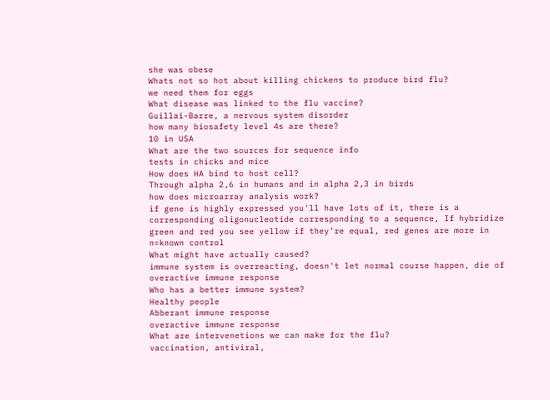she was obese
Whats not so hot about killing chickens to produce bird flu?
we need them for eggs
What disease was linked to the flu vaccine?
Guillai-Barre, a nervous system disorder
how many biosafety level 4s are there?
10 in USA
What are the two sources for sequence info
tests in chicks and mice
How does HA bind to host cell?
Through alpha 2,6 in humans and in alpha 2,3 in birds
how does microarray analysis work?
if gene is highly expressed you'll have lots of it, there is a corresponding oligonucleotide corresponding to a sequence, If hybridize green and red you see yellow if they’re equal, red genes are more in n=known control
What might have actually caused?
immune system is overreacting, doesn't let normal course happen, die of overactive immune response
Who has a better immune system?
Healthy people
Abberant immune response
overactive immune response
What are intervenetions we can make for the flu?
vaccination, antiviral,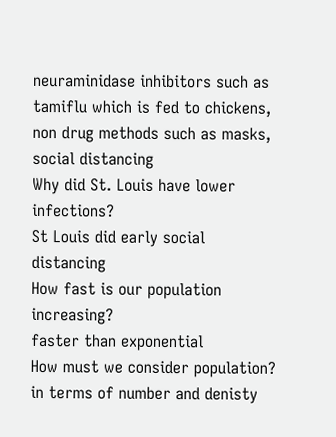neuraminidase inhibitors such as tamiflu which is fed to chickens, non drug methods such as masks, social distancing
Why did St. Louis have lower infections?
St Louis did early social distancing
How fast is our population increasing?
faster than exponential
How must we consider population?
in terms of number and denisty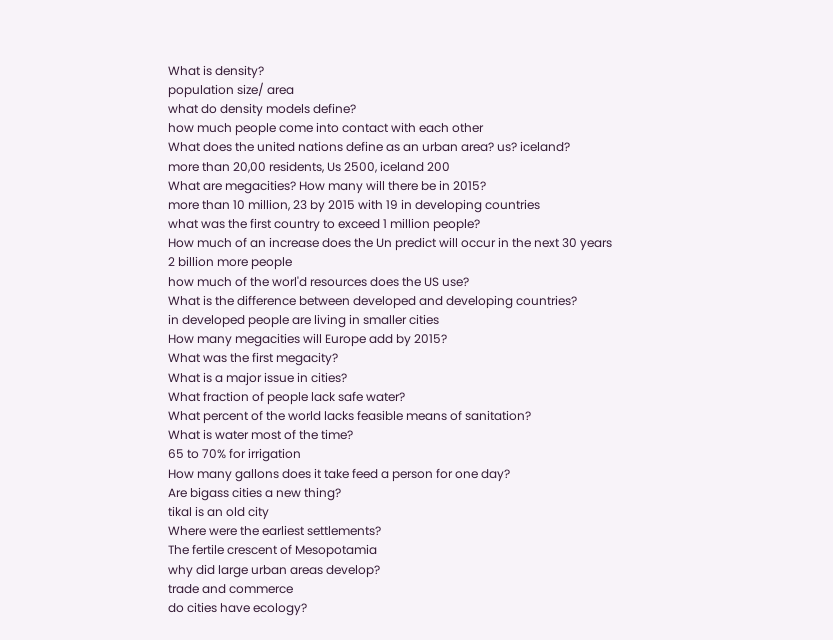What is density?
population size/ area
what do density models define?
how much people come into contact with each other
What does the united nations define as an urban area? us? iceland?
more than 20,00 residents, Us 2500, iceland 200
What are megacities? How many will there be in 2015?
more than 10 million, 23 by 2015 with 19 in developing countries
what was the first country to exceed 1 million people?
How much of an increase does the Un predict will occur in the next 30 years
2 billion more people
how much of the worl'd resources does the US use?
What is the difference between developed and developing countries?
in developed people are living in smaller cities
How many megacities will Europe add by 2015?
What was the first megacity?
What is a major issue in cities?
What fraction of people lack safe water?
What percent of the world lacks feasible means of sanitation?
What is water most of the time?
65 to 70% for irrigation
How many gallons does it take feed a person for one day?
Are bigass cities a new thing?
tikal is an old city
Where were the earliest settlements?
The fertile crescent of Mesopotamia
why did large urban areas develop?
trade and commerce
do cities have ecology?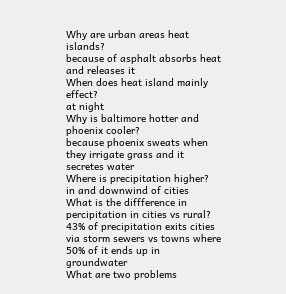Why are urban areas heat islands?
because of asphalt absorbs heat and releases it
When does heat island mainly effect?
at night
Why is baltimore hotter and phoenix cooler?
because phoenix sweats when they irrigate grass and it secretes water
Where is precipitation higher?
in and downwind of cities
What is the diffference in percipitation in cities vs rural?
43% of precipitation exits cities via storm sewers vs towns where 50% of it ends up in groundwater
What are two problems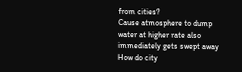from cities?
Cause atmosphere to dump water at higher rate also immediately gets swept away
How do city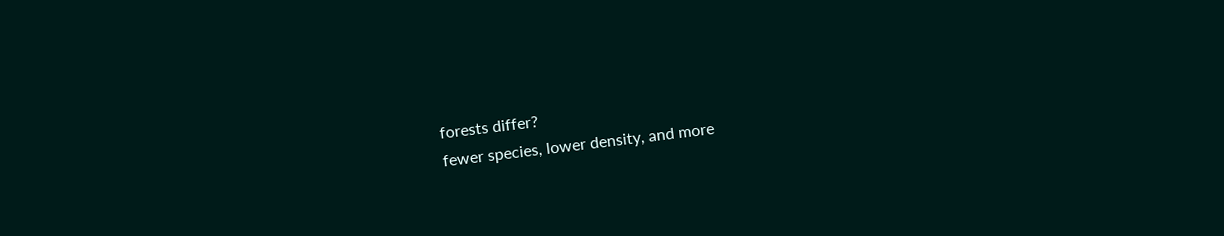forests differ?
fewer species, lower density, and more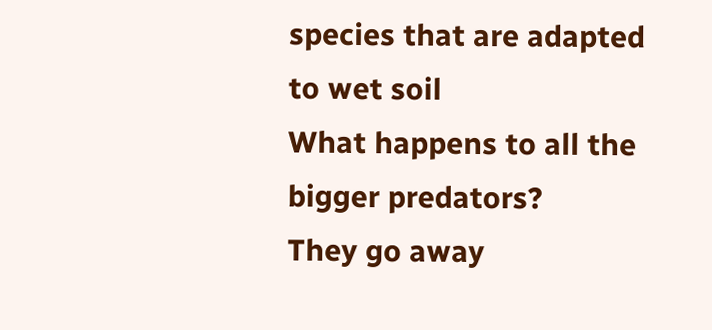species that are adapted to wet soil
What happens to all the bigger predators?
They go away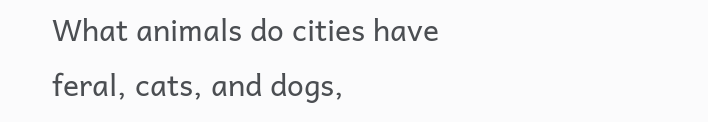What animals do cities have
feral, cats, and dogs,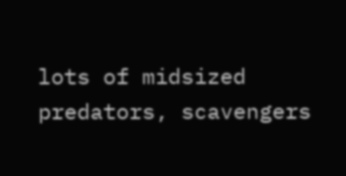lots of midsized predators, scavengers